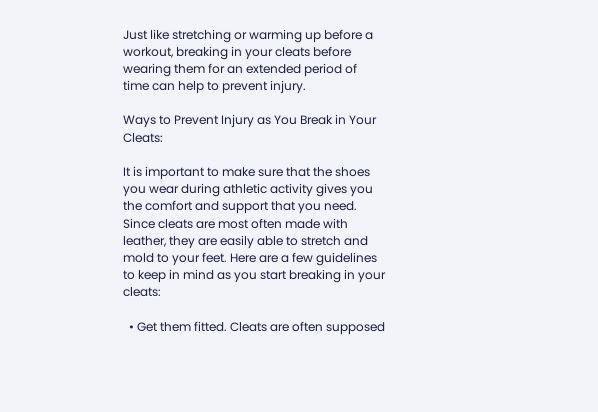Just like stretching or warming up before a workout, breaking in your cleats before wearing them for an extended period of time can help to prevent injury.

Ways to Prevent Injury as You Break in Your Cleats:

It is important to make sure that the shoes you wear during athletic activity gives you the comfort and support that you need. Since cleats are most often made with leather, they are easily able to stretch and mold to your feet. Here are a few guidelines to keep in mind as you start breaking in your cleats:

  • Get them fitted. Cleats are often supposed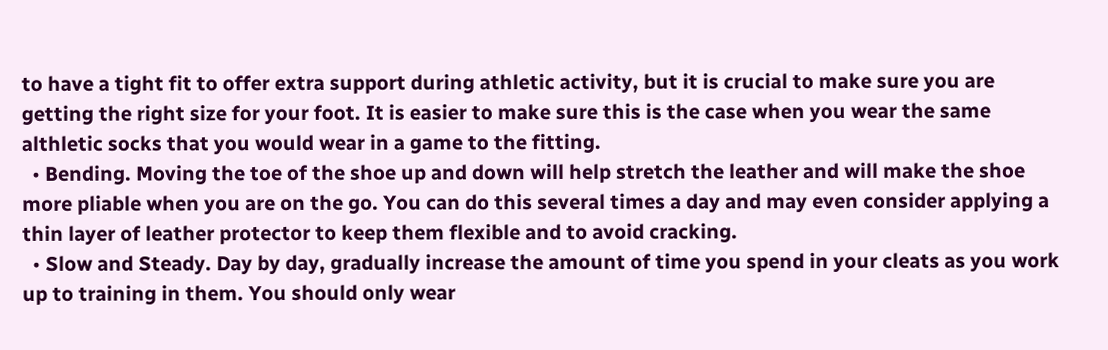to have a tight fit to offer extra support during athletic activity, but it is crucial to make sure you are getting the right size for your foot. It is easier to make sure this is the case when you wear the same althletic socks that you would wear in a game to the fitting.
  • Bending. Moving the toe of the shoe up and down will help stretch the leather and will make the shoe more pliable when you are on the go. You can do this several times a day and may even consider applying a thin layer of leather protector to keep them flexible and to avoid cracking.
  • Slow and Steady. Day by day, gradually increase the amount of time you spend in your cleats as you work up to training in them. You should only wear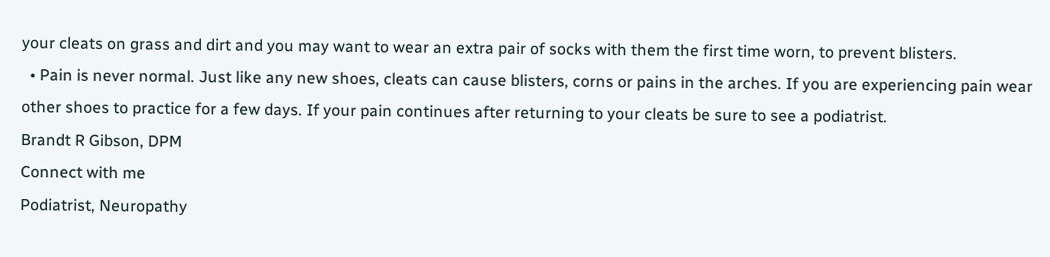your cleats on grass and dirt and you may want to wear an extra pair of socks with them the first time worn, to prevent blisters.
  • Pain is never normal. Just like any new shoes, cleats can cause blisters, corns or pains in the arches. If you are experiencing pain wear other shoes to practice for a few days. If your pain continues after returning to your cleats be sure to see a podiatrist.
Brandt R Gibson, DPM
Connect with me
Podiatrist, Neuropathy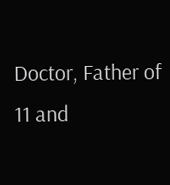Doctor, Father of 11 and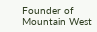Founder of Mountain West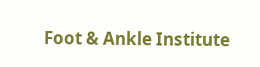Foot & Ankle Institute